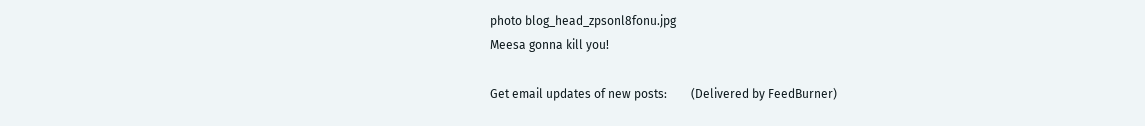photo blog_head_zpsonl8fonu.jpg
Meesa gonna kill you!

Get email updates of new posts:        (Delivered by FeedBurner)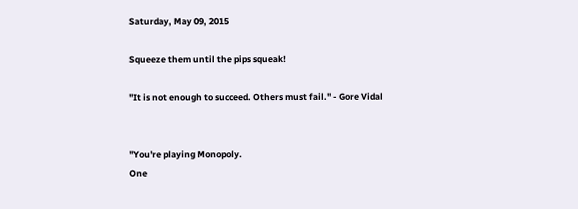Saturday, May 09, 2015

Squeeze them until the pips squeak!

"It is not enough to succeed. Others must fail." - Gore Vidal


"You're playing Monopoly.
One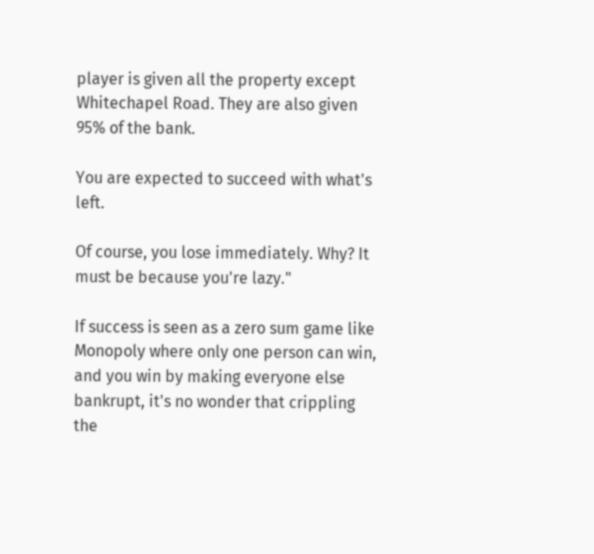player is given all the property except Whitechapel Road. They are also given 95% of the bank.

You are expected to succeed with what's left.

Of course, you lose immediately. Why? It must be because you're lazy."

If success is seen as a zero sum game like Monopoly where only one person can win, and you win by making everyone else bankrupt, it's no wonder that crippling the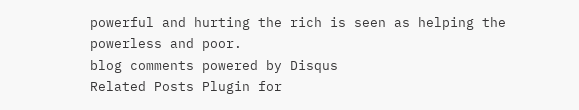powerful and hurting the rich is seen as helping the powerless and poor.
blog comments powered by Disqus
Related Posts Plugin for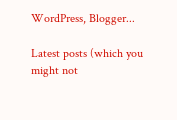WordPress, Blogger...

Latest posts (which you might not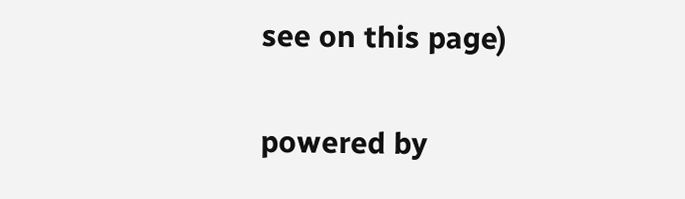see on this page)

powered by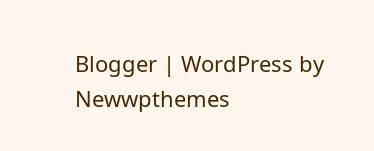Blogger | WordPress by Newwpthemes